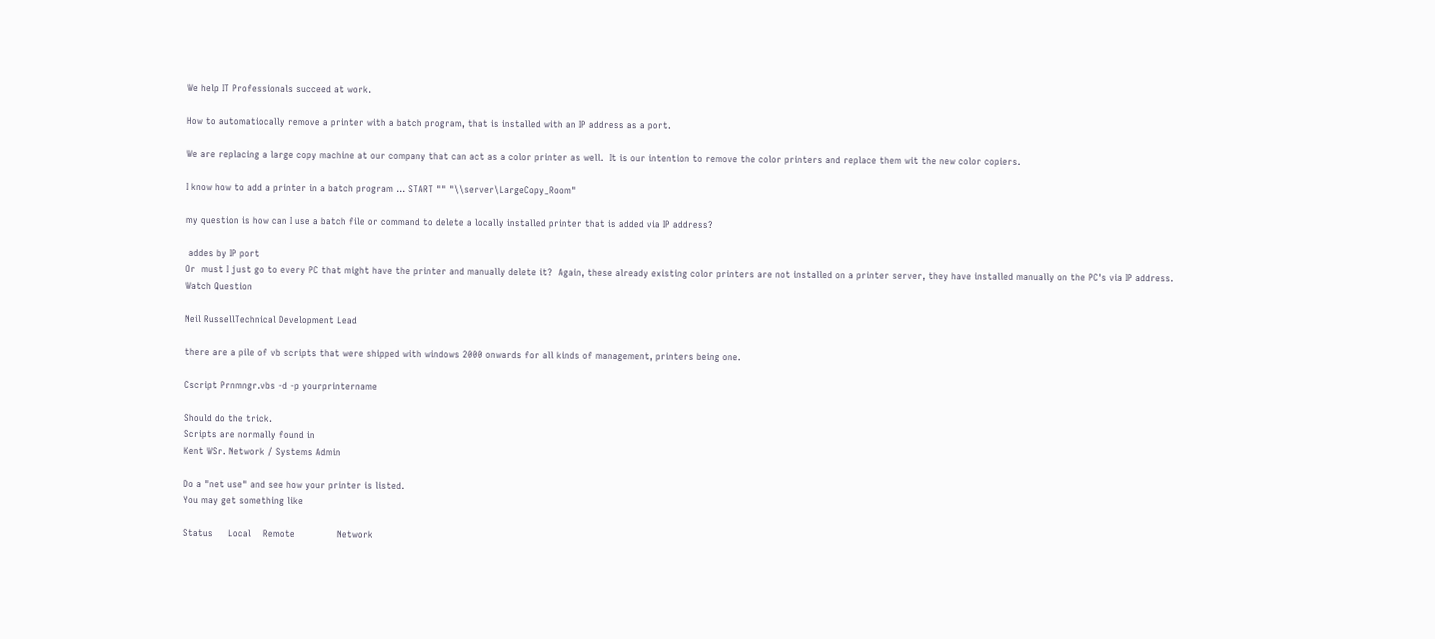We help IT Professionals succeed at work.

How to automatiocally remove a printer with a batch program, that is installed with an IP address as a port.

We are replacing a large copy machine at our company that can act as a color printer as well.  It is our intention to remove the color printers and replace them wit the new color copiers.

I know how to add a printer in a batch program ... START "" "\\server\LargeCopy_Room"

my question is how can I use a batch file or command to delete a locally installed printer that is added via IP address?

 addes by IP port
Or  must I just go to every PC that might have the printer and manually delete it?  Again, these already existing color printers are not installed on a printer server, they have installed manually on the PC's via IP address.
Watch Question

Neil RussellTechnical Development Lead

there are a pile of vb scripts that were shipped with windows 2000 onwards for all kinds of management, printers being one.

Cscript Prnmngr.vbs -d -p yourprintername

Should do the trick.
Scripts are normally found in
Kent WSr. Network / Systems Admin

Do a "net use" and see how your printer is listed.
You may get something like

Status     Local    Remote              Network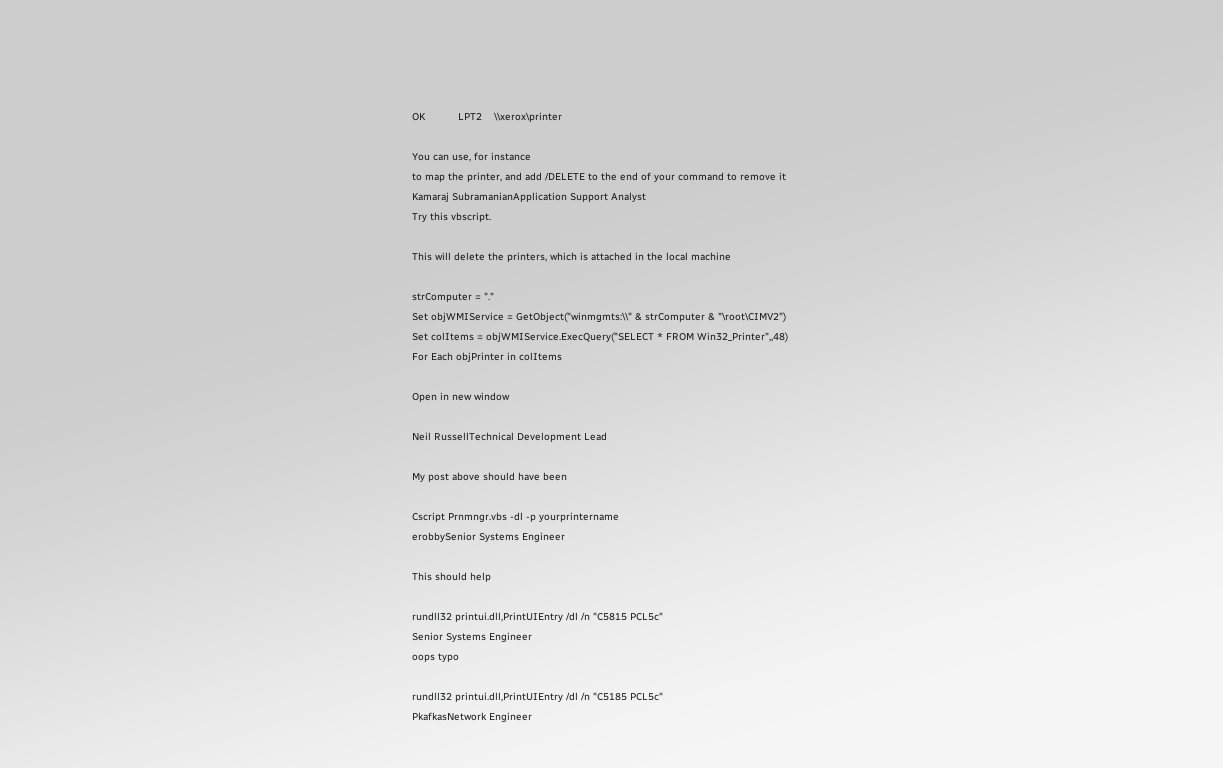OK           LPT2    \\xerox\printer

You can use, for instance
to map the printer, and add /DELETE to the end of your command to remove it
Kamaraj SubramanianApplication Support Analyst
Try this vbscript.

This will delete the printers, which is attached in the local machine

strComputer = "."
Set objWMIService = GetObject("winmgmts:\\" & strComputer & "\root\CIMV2")
Set colItems = objWMIService.ExecQuery("SELECT * FROM Win32_Printer",,48)
For Each objPrinter in colItems

Open in new window

Neil RussellTechnical Development Lead

My post above should have been

Cscript Prnmngr.vbs -dl -p yourprintername
erobbySenior Systems Engineer

This should help

rundll32 printui.dll,PrintUIEntry /dl /n "C5815 PCL5c"
Senior Systems Engineer
oops typo

rundll32 printui.dll,PrintUIEntry /dl /n "C5185 PCL5c"
PkafkasNetwork Engineer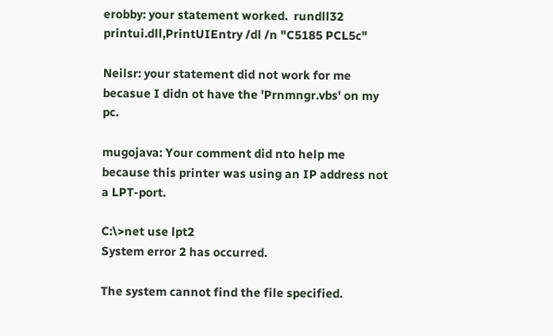erobby: your statement worked.  rundll32 printui.dll,PrintUIEntry /dl /n "C5185 PCL5c"

Neilsr: your statement did not work for me becasue I didn ot have the 'Prnmngr.vbs' on my pc.

mugojava: Your comment did nto help me because this printer was using an IP address not a LPT-port.

C:\>net use lpt2
System error 2 has occurred.

The system cannot find the file specified.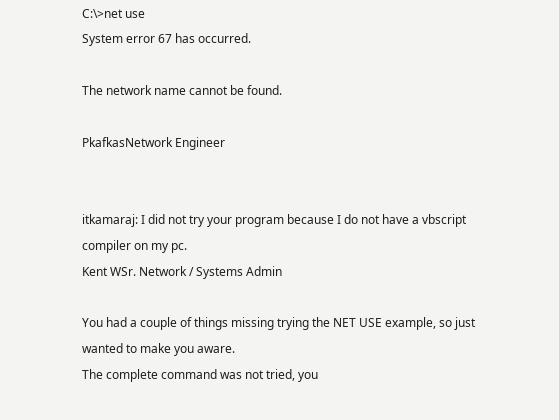C:\>net use
System error 67 has occurred.

The network name cannot be found.

PkafkasNetwork Engineer


itkamaraj: I did not try your program because I do not have a vbscript compiler on my pc.
Kent WSr. Network / Systems Admin

You had a couple of things missing trying the NET USE example, so just wanted to make you aware.
The complete command was not tried, you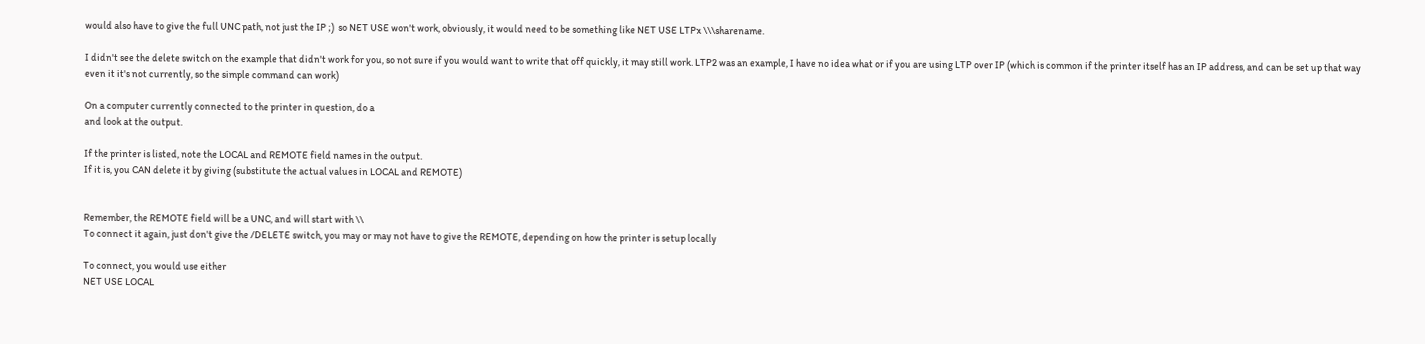would also have to give the full UNC path, not just the IP ;)  so NET USE won't work, obviously, it would need to be something like NET USE LTPx \\\sharename.

I didn't see the delete switch on the example that didn't work for you, so not sure if you would want to write that off quickly, it may still work. LTP2 was an example, I have no idea what or if you are using LTP over IP (which is common if the printer itself has an IP address, and can be set up that way even it it's not currently, so the simple command can work)

On a computer currently connected to the printer in question, do a
and look at the output.

If the printer is listed, note the LOCAL and REMOTE field names in the output.
If it is, you CAN delete it by giving (substitute the actual values in LOCAL and REMOTE)


Remember, the REMOTE field will be a UNC, and will start with \\
To connect it again, just don't give the /DELETE switch, you may or may not have to give the REMOTE, depending on how the printer is setup locally

To connect, you would use either
NET USE LOCAL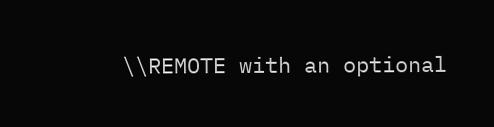\\REMOTE with an optional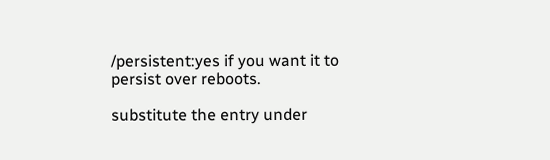/persistent:yes if you want it to persist over reboots.

substitute the entry under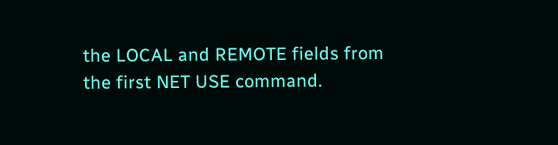the LOCAL and REMOTE fields from the first NET USE command.